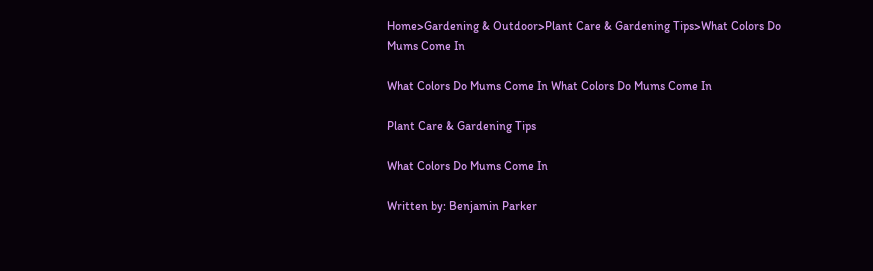Home>Gardening & Outdoor>Plant Care & Gardening Tips>What Colors Do Mums Come In

What Colors Do Mums Come In What Colors Do Mums Come In

Plant Care & Gardening Tips

What Colors Do Mums Come In

Written by: Benjamin Parker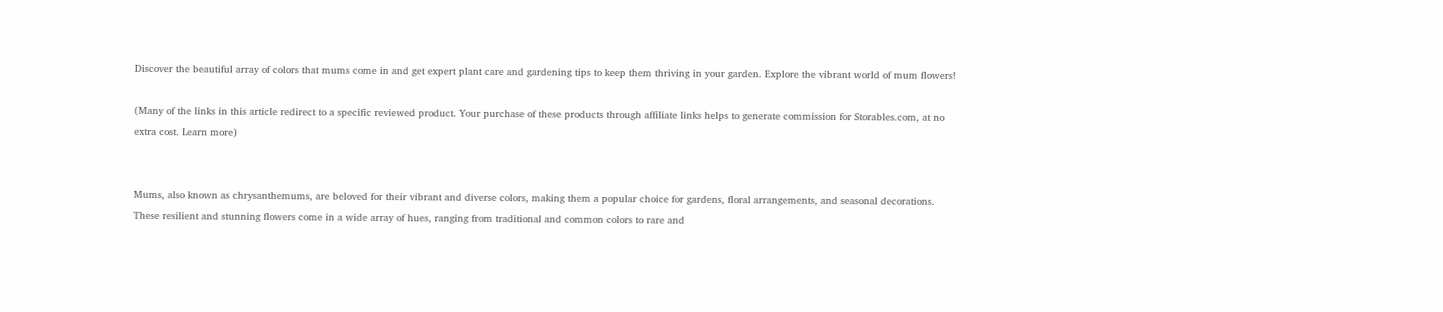Discover the beautiful array of colors that mums come in and get expert plant care and gardening tips to keep them thriving in your garden. Explore the vibrant world of mum flowers!

(Many of the links in this article redirect to a specific reviewed product. Your purchase of these products through affiliate links helps to generate commission for Storables.com, at no extra cost. Learn more)


Mums, also known as chrysanthemums, are beloved for their vibrant and diverse colors, making them a popular choice for gardens, floral arrangements, and seasonal decorations. These resilient and stunning flowers come in a wide array of hues, ranging from traditional and common colors to rare and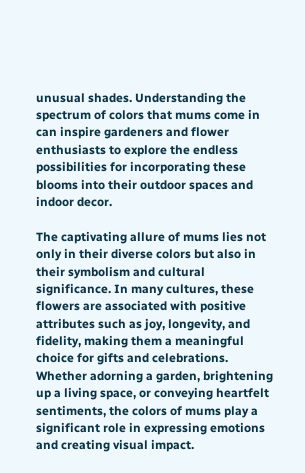unusual shades. Understanding the spectrum of colors that mums come in can inspire gardeners and flower enthusiasts to explore the endless possibilities for incorporating these blooms into their outdoor spaces and indoor decor.

The captivating allure of mums lies not only in their diverse colors but also in their symbolism and cultural significance. In many cultures, these flowers are associated with positive attributes such as joy, longevity, and fidelity, making them a meaningful choice for gifts and celebrations. Whether adorning a garden, brightening up a living space, or conveying heartfelt sentiments, the colors of mums play a significant role in expressing emotions and creating visual impact.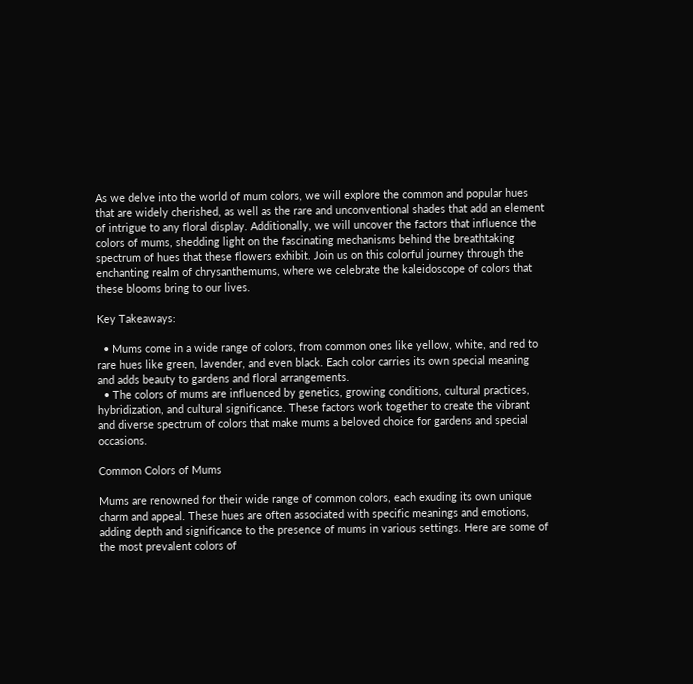As we delve into the world of mum colors, we will explore the common and popular hues that are widely cherished, as well as the rare and unconventional shades that add an element of intrigue to any floral display. Additionally, we will uncover the factors that influence the colors of mums, shedding light on the fascinating mechanisms behind the breathtaking spectrum of hues that these flowers exhibit. Join us on this colorful journey through the enchanting realm of chrysanthemums, where we celebrate the kaleidoscope of colors that these blooms bring to our lives.

Key Takeaways:

  • Mums come in a wide range of colors, from common ones like yellow, white, and red to rare hues like green, lavender, and even black. Each color carries its own special meaning and adds beauty to gardens and floral arrangements.
  • The colors of mums are influenced by genetics, growing conditions, cultural practices, hybridization, and cultural significance. These factors work together to create the vibrant and diverse spectrum of colors that make mums a beloved choice for gardens and special occasions.

Common Colors of Mums

Mums are renowned for their wide range of common colors, each exuding its own unique charm and appeal. These hues are often associated with specific meanings and emotions, adding depth and significance to the presence of mums in various settings. Here are some of the most prevalent colors of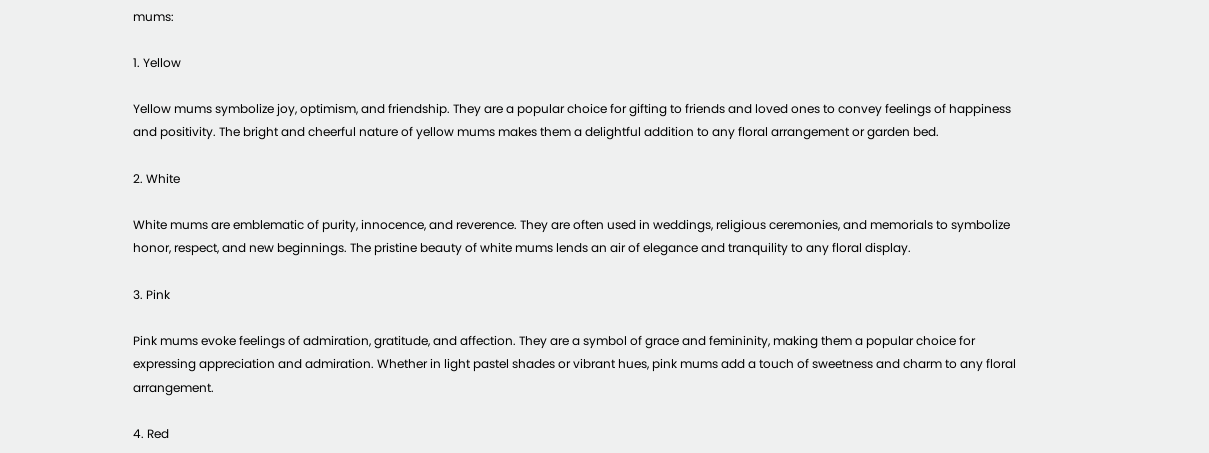mums:

1. Yellow

Yellow mums symbolize joy, optimism, and friendship. They are a popular choice for gifting to friends and loved ones to convey feelings of happiness and positivity. The bright and cheerful nature of yellow mums makes them a delightful addition to any floral arrangement or garden bed.

2. White

White mums are emblematic of purity, innocence, and reverence. They are often used in weddings, religious ceremonies, and memorials to symbolize honor, respect, and new beginnings. The pristine beauty of white mums lends an air of elegance and tranquility to any floral display.

3. Pink

Pink mums evoke feelings of admiration, gratitude, and affection. They are a symbol of grace and femininity, making them a popular choice for expressing appreciation and admiration. Whether in light pastel shades or vibrant hues, pink mums add a touch of sweetness and charm to any floral arrangement.

4. Red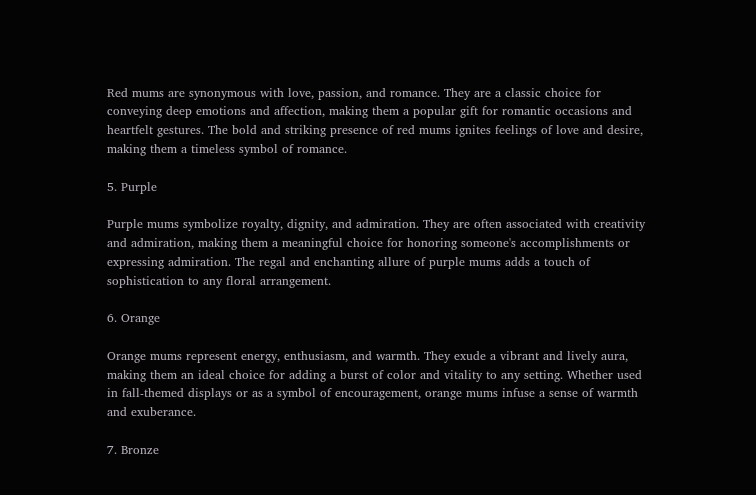Red mums are synonymous with love, passion, and romance. They are a classic choice for conveying deep emotions and affection, making them a popular gift for romantic occasions and heartfelt gestures. The bold and striking presence of red mums ignites feelings of love and desire, making them a timeless symbol of romance.

5. Purple

Purple mums symbolize royalty, dignity, and admiration. They are often associated with creativity and admiration, making them a meaningful choice for honoring someone's accomplishments or expressing admiration. The regal and enchanting allure of purple mums adds a touch of sophistication to any floral arrangement.

6. Orange

Orange mums represent energy, enthusiasm, and warmth. They exude a vibrant and lively aura, making them an ideal choice for adding a burst of color and vitality to any setting. Whether used in fall-themed displays or as a symbol of encouragement, orange mums infuse a sense of warmth and exuberance.

7. Bronze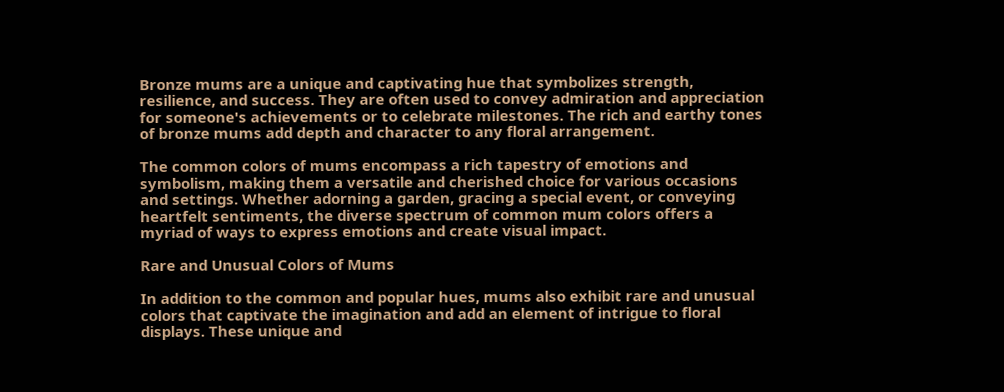Bronze mums are a unique and captivating hue that symbolizes strength, resilience, and success. They are often used to convey admiration and appreciation for someone's achievements or to celebrate milestones. The rich and earthy tones of bronze mums add depth and character to any floral arrangement.

The common colors of mums encompass a rich tapestry of emotions and symbolism, making them a versatile and cherished choice for various occasions and settings. Whether adorning a garden, gracing a special event, or conveying heartfelt sentiments, the diverse spectrum of common mum colors offers a myriad of ways to express emotions and create visual impact.

Rare and Unusual Colors of Mums

In addition to the common and popular hues, mums also exhibit rare and unusual colors that captivate the imagination and add an element of intrigue to floral displays. These unique and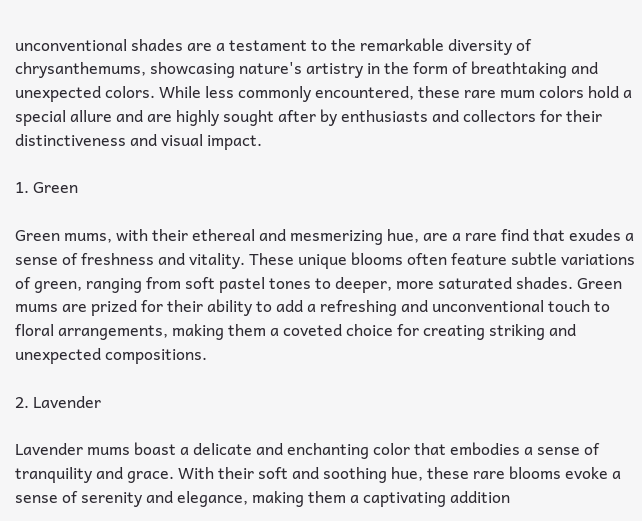unconventional shades are a testament to the remarkable diversity of chrysanthemums, showcasing nature's artistry in the form of breathtaking and unexpected colors. While less commonly encountered, these rare mum colors hold a special allure and are highly sought after by enthusiasts and collectors for their distinctiveness and visual impact.

1. Green

Green mums, with their ethereal and mesmerizing hue, are a rare find that exudes a sense of freshness and vitality. These unique blooms often feature subtle variations of green, ranging from soft pastel tones to deeper, more saturated shades. Green mums are prized for their ability to add a refreshing and unconventional touch to floral arrangements, making them a coveted choice for creating striking and unexpected compositions.

2. Lavender

Lavender mums boast a delicate and enchanting color that embodies a sense of tranquility and grace. With their soft and soothing hue, these rare blooms evoke a sense of serenity and elegance, making them a captivating addition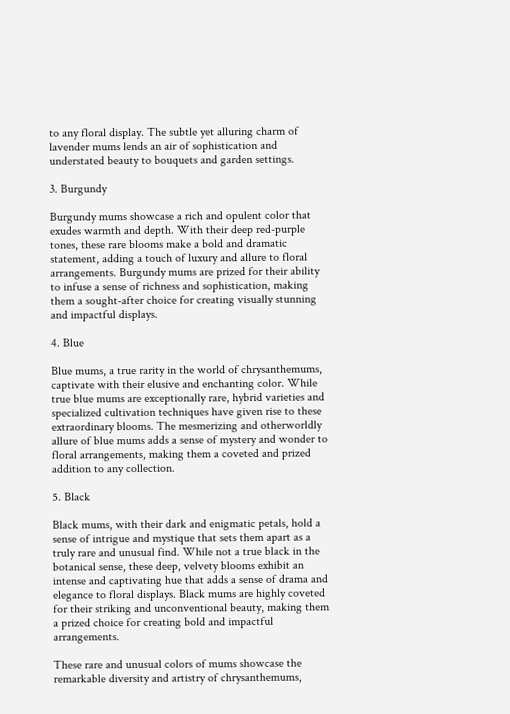to any floral display. The subtle yet alluring charm of lavender mums lends an air of sophistication and understated beauty to bouquets and garden settings.

3. Burgundy

Burgundy mums showcase a rich and opulent color that exudes warmth and depth. With their deep red-purple tones, these rare blooms make a bold and dramatic statement, adding a touch of luxury and allure to floral arrangements. Burgundy mums are prized for their ability to infuse a sense of richness and sophistication, making them a sought-after choice for creating visually stunning and impactful displays.

4. Blue

Blue mums, a true rarity in the world of chrysanthemums, captivate with their elusive and enchanting color. While true blue mums are exceptionally rare, hybrid varieties and specialized cultivation techniques have given rise to these extraordinary blooms. The mesmerizing and otherworldly allure of blue mums adds a sense of mystery and wonder to floral arrangements, making them a coveted and prized addition to any collection.

5. Black

Black mums, with their dark and enigmatic petals, hold a sense of intrigue and mystique that sets them apart as a truly rare and unusual find. While not a true black in the botanical sense, these deep, velvety blooms exhibit an intense and captivating hue that adds a sense of drama and elegance to floral displays. Black mums are highly coveted for their striking and unconventional beauty, making them a prized choice for creating bold and impactful arrangements.

These rare and unusual colors of mums showcase the remarkable diversity and artistry of chrysanthemums,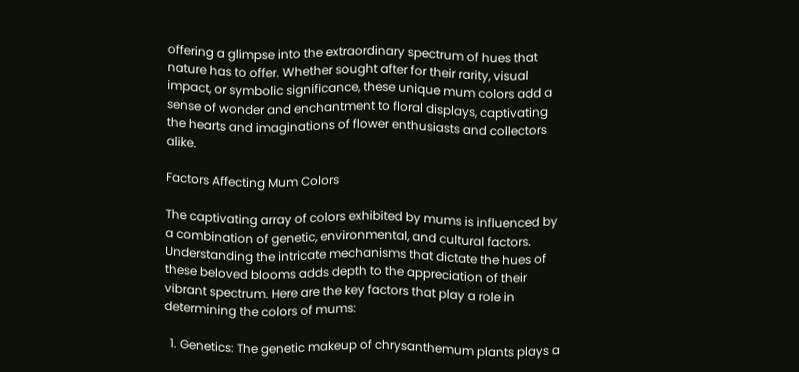offering a glimpse into the extraordinary spectrum of hues that nature has to offer. Whether sought after for their rarity, visual impact, or symbolic significance, these unique mum colors add a sense of wonder and enchantment to floral displays, captivating the hearts and imaginations of flower enthusiasts and collectors alike.

Factors Affecting Mum Colors

The captivating array of colors exhibited by mums is influenced by a combination of genetic, environmental, and cultural factors. Understanding the intricate mechanisms that dictate the hues of these beloved blooms adds depth to the appreciation of their vibrant spectrum. Here are the key factors that play a role in determining the colors of mums:

  1. Genetics: The genetic makeup of chrysanthemum plants plays a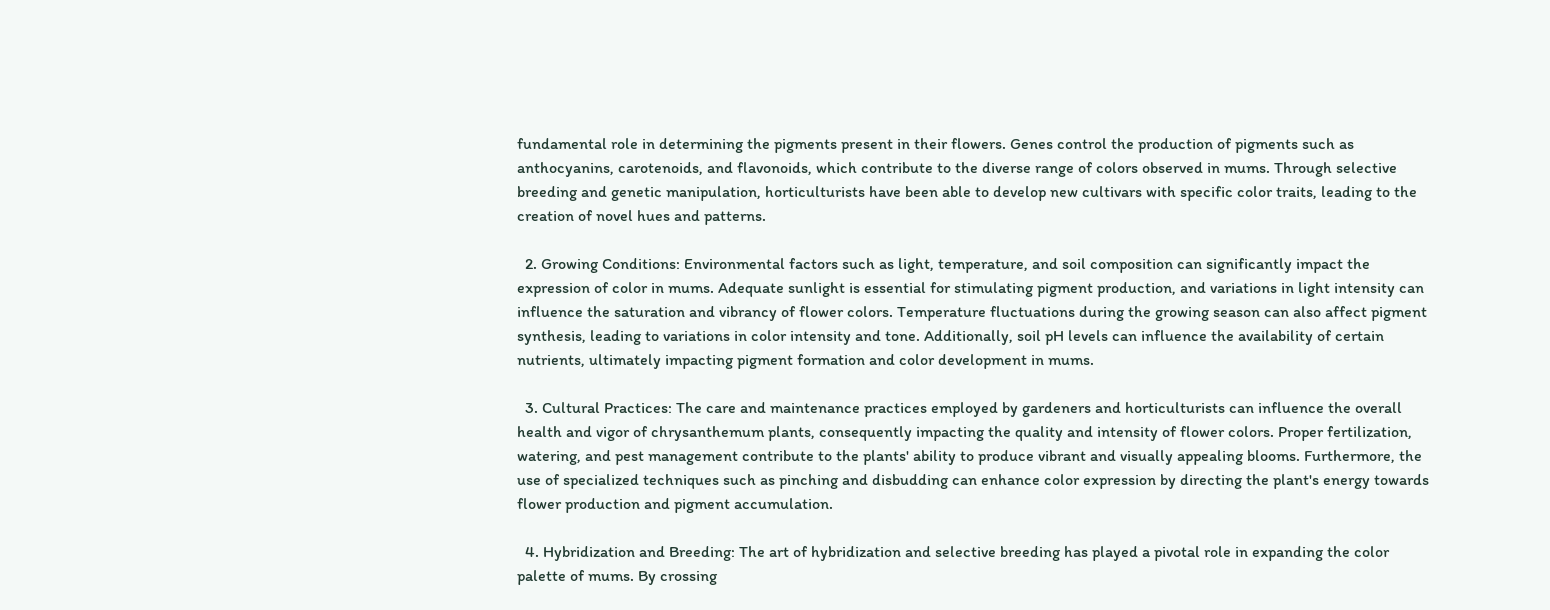fundamental role in determining the pigments present in their flowers. Genes control the production of pigments such as anthocyanins, carotenoids, and flavonoids, which contribute to the diverse range of colors observed in mums. Through selective breeding and genetic manipulation, horticulturists have been able to develop new cultivars with specific color traits, leading to the creation of novel hues and patterns.

  2. Growing Conditions: Environmental factors such as light, temperature, and soil composition can significantly impact the expression of color in mums. Adequate sunlight is essential for stimulating pigment production, and variations in light intensity can influence the saturation and vibrancy of flower colors. Temperature fluctuations during the growing season can also affect pigment synthesis, leading to variations in color intensity and tone. Additionally, soil pH levels can influence the availability of certain nutrients, ultimately impacting pigment formation and color development in mums.

  3. Cultural Practices: The care and maintenance practices employed by gardeners and horticulturists can influence the overall health and vigor of chrysanthemum plants, consequently impacting the quality and intensity of flower colors. Proper fertilization, watering, and pest management contribute to the plants' ability to produce vibrant and visually appealing blooms. Furthermore, the use of specialized techniques such as pinching and disbudding can enhance color expression by directing the plant's energy towards flower production and pigment accumulation.

  4. Hybridization and Breeding: The art of hybridization and selective breeding has played a pivotal role in expanding the color palette of mums. By crossing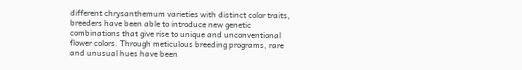different chrysanthemum varieties with distinct color traits, breeders have been able to introduce new genetic combinations that give rise to unique and unconventional flower colors. Through meticulous breeding programs, rare and unusual hues have been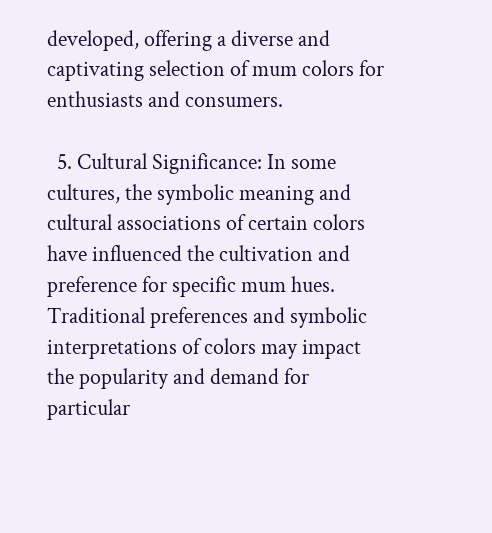developed, offering a diverse and captivating selection of mum colors for enthusiasts and consumers.

  5. Cultural Significance: In some cultures, the symbolic meaning and cultural associations of certain colors have influenced the cultivation and preference for specific mum hues. Traditional preferences and symbolic interpretations of colors may impact the popularity and demand for particular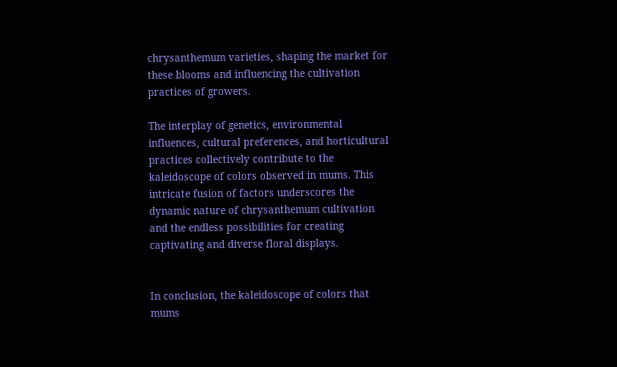chrysanthemum varieties, shaping the market for these blooms and influencing the cultivation practices of growers.

The interplay of genetics, environmental influences, cultural preferences, and horticultural practices collectively contribute to the kaleidoscope of colors observed in mums. This intricate fusion of factors underscores the dynamic nature of chrysanthemum cultivation and the endless possibilities for creating captivating and diverse floral displays.


In conclusion, the kaleidoscope of colors that mums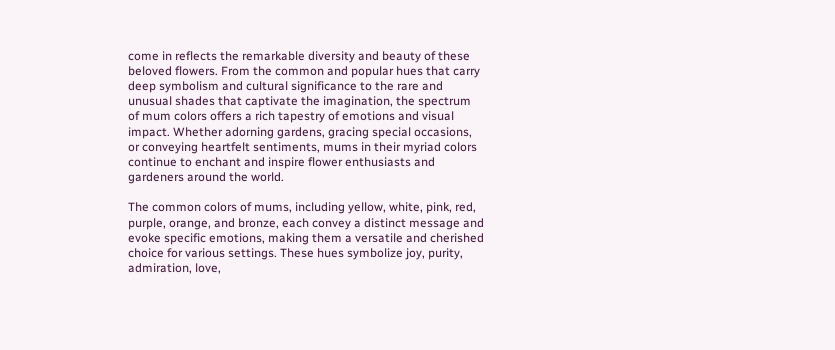come in reflects the remarkable diversity and beauty of these beloved flowers. From the common and popular hues that carry deep symbolism and cultural significance to the rare and unusual shades that captivate the imagination, the spectrum of mum colors offers a rich tapestry of emotions and visual impact. Whether adorning gardens, gracing special occasions, or conveying heartfelt sentiments, mums in their myriad colors continue to enchant and inspire flower enthusiasts and gardeners around the world.

The common colors of mums, including yellow, white, pink, red, purple, orange, and bronze, each convey a distinct message and evoke specific emotions, making them a versatile and cherished choice for various settings. These hues symbolize joy, purity, admiration, love,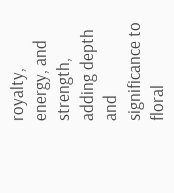royalty, energy, and strength, adding depth and significance to floral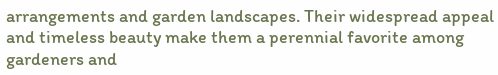arrangements and garden landscapes. Their widespread appeal and timeless beauty make them a perennial favorite among gardeners and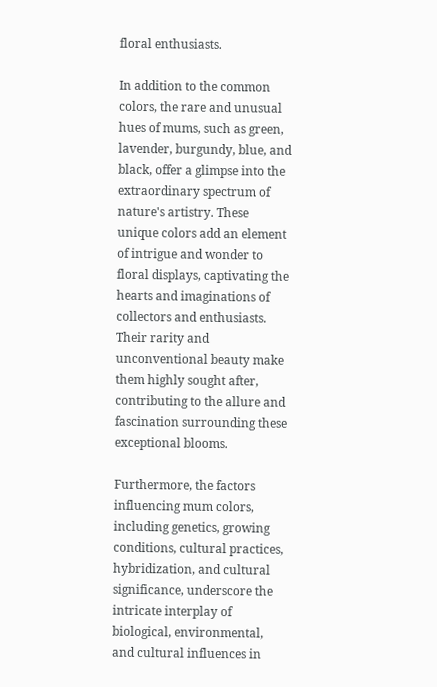floral enthusiasts.

In addition to the common colors, the rare and unusual hues of mums, such as green, lavender, burgundy, blue, and black, offer a glimpse into the extraordinary spectrum of nature's artistry. These unique colors add an element of intrigue and wonder to floral displays, captivating the hearts and imaginations of collectors and enthusiasts. Their rarity and unconventional beauty make them highly sought after, contributing to the allure and fascination surrounding these exceptional blooms.

Furthermore, the factors influencing mum colors, including genetics, growing conditions, cultural practices, hybridization, and cultural significance, underscore the intricate interplay of biological, environmental, and cultural influences in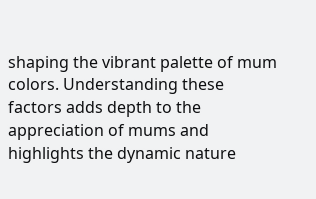shaping the vibrant palette of mum colors. Understanding these factors adds depth to the appreciation of mums and highlights the dynamic nature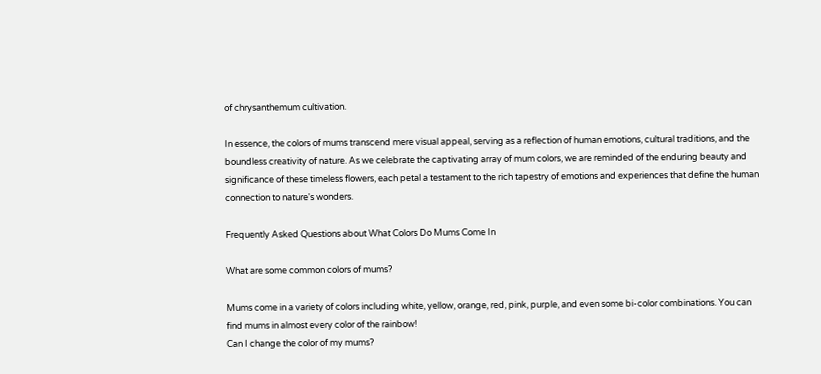of chrysanthemum cultivation.

In essence, the colors of mums transcend mere visual appeal, serving as a reflection of human emotions, cultural traditions, and the boundless creativity of nature. As we celebrate the captivating array of mum colors, we are reminded of the enduring beauty and significance of these timeless flowers, each petal a testament to the rich tapestry of emotions and experiences that define the human connection to nature's wonders.

Frequently Asked Questions about What Colors Do Mums Come In

What are some common colors of mums?

Mums come in a variety of colors including white, yellow, orange, red, pink, purple, and even some bi-color combinations. You can find mums in almost every color of the rainbow!
Can I change the color of my mums?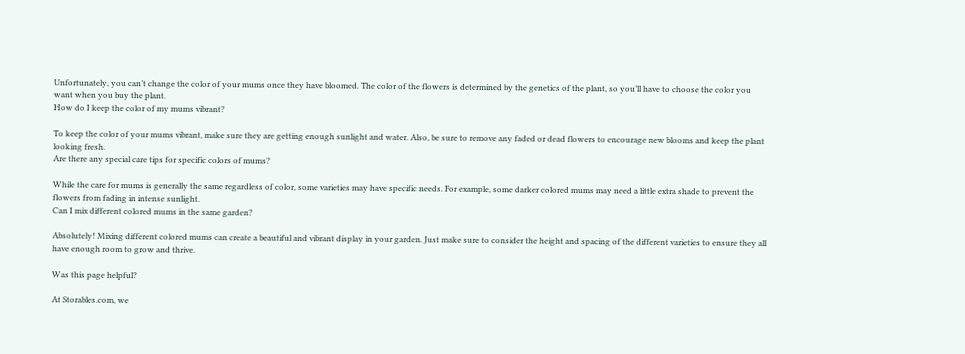Unfortunately, you can’t change the color of your mums once they have bloomed. The color of the flowers is determined by the genetics of the plant, so you’ll have to choose the color you want when you buy the plant.
How do I keep the color of my mums vibrant?

To keep the color of your mums vibrant, make sure they are getting enough sunlight and water. Also, be sure to remove any faded or dead flowers to encourage new blooms and keep the plant looking fresh.
Are there any special care tips for specific colors of mums?

While the care for mums is generally the same regardless of color, some varieties may have specific needs. For example, some darker colored mums may need a little extra shade to prevent the flowers from fading in intense sunlight.
Can I mix different colored mums in the same garden?

Absolutely! Mixing different colored mums can create a beautiful and vibrant display in your garden. Just make sure to consider the height and spacing of the different varieties to ensure they all have enough room to grow and thrive.

Was this page helpful?

At Storables.com, we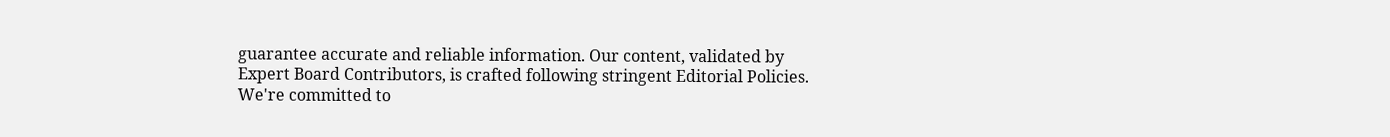guarantee accurate and reliable information. Our content, validated by Expert Board Contributors, is crafted following stringent Editorial Policies. We're committed to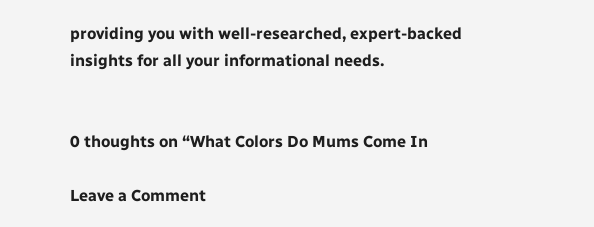providing you with well-researched, expert-backed insights for all your informational needs.


0 thoughts on “What Colors Do Mums Come In

Leave a Comment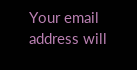Your email address will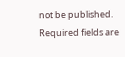not be published. Required fields are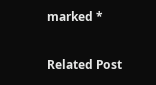marked *

Related Post